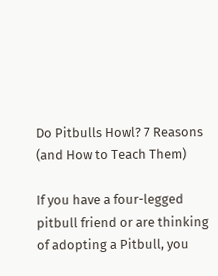Do Pitbulls Howl? 7 Reasons (and How to Teach Them)

If you have a four-legged pitbull friend or are thinking of adopting a Pitbull, you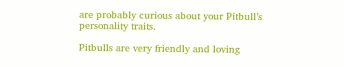are probably curious about your Pitbull’s personality traits.

Pitbulls are very friendly and loving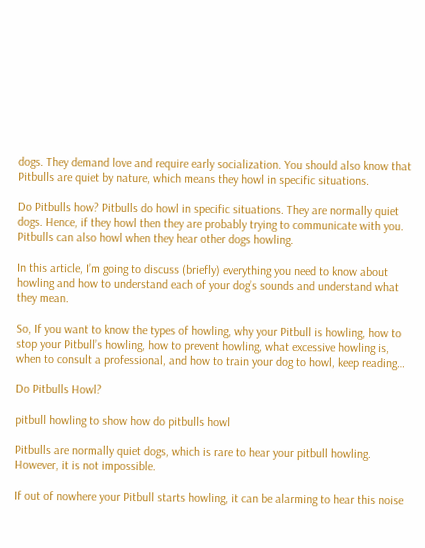dogs. They demand love and require early socialization. You should also know that Pitbulls are quiet by nature, which means they howl in specific situations.

Do Pitbulls how? Pitbulls do howl in specific situations. They are normally quiet dogs. Hence, if they howl then they are probably trying to communicate with you. Pitbulls can also howl when they hear other dogs howling.

In this article, I’m going to discuss (briefly) everything you need to know about howling and how to understand each of your dog’s sounds and understand what they mean.

So, If you want to know the types of howling, why your Pitbull is howling, how to stop your Pitbull’s howling, how to prevent howling, what excessive howling is, when to consult a professional, and how to train your dog to howl, keep reading…

Do Pitbulls Howl?

pitbull howling to show how do pitbulls howl

Pitbulls are normally quiet dogs, which is rare to hear your pitbull howling. However, it is not impossible.

If out of nowhere your Pitbull starts howling, it can be alarming to hear this noise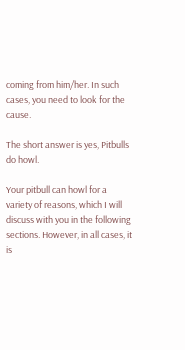coming from him/her. In such cases, you need to look for the cause.

The short answer is yes, Pitbulls do howl.

Your pitbull can howl for a variety of reasons, which I will discuss with you in the following sections. However, in all cases, it is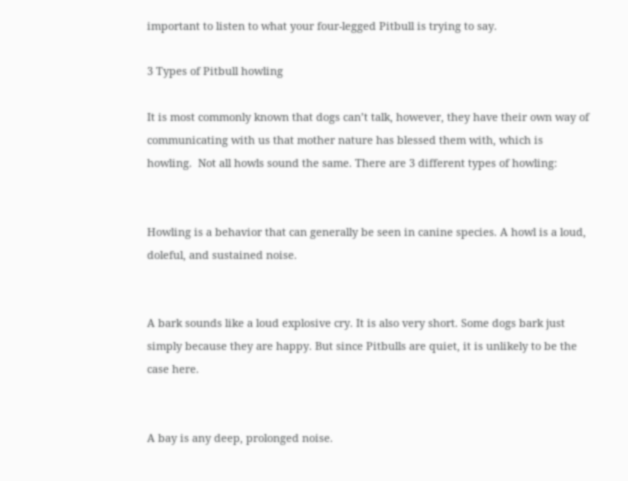important to listen to what your four-legged Pitbull is trying to say.

3 Types of Pitbull howling

It is most commonly known that dogs can’t talk, however, they have their own way of communicating with us that mother nature has blessed them with, which is howling.  Not all howls sound the same. There are 3 different types of howling:


Howling is a behavior that can generally be seen in canine species. A howl is a loud, doleful, and sustained noise.


A bark sounds like a loud explosive cry. It is also very short. Some dogs bark just simply because they are happy. But since Pitbulls are quiet, it is unlikely to be the case here.


A bay is any deep, prolonged noise.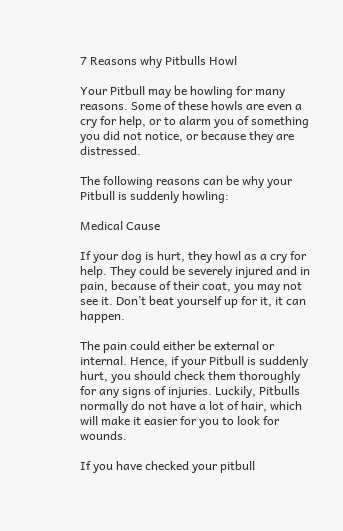7 Reasons why Pitbulls Howl

Your Pitbull may be howling for many reasons. Some of these howls are even a cry for help, or to alarm you of something you did not notice, or because they are distressed.

The following reasons can be why your Pitbull is suddenly howling:

Medical Cause

If your dog is hurt, they howl as a cry for help. They could be severely injured and in pain, because of their coat, you may not see it. Don’t beat yourself up for it, it can happen.

The pain could either be external or internal. Hence, if your Pitbull is suddenly hurt, you should check them thoroughly for any signs of injuries. Luckily, Pitbulls normally do not have a lot of hair, which will make it easier for you to look for wounds.

If you have checked your pitbull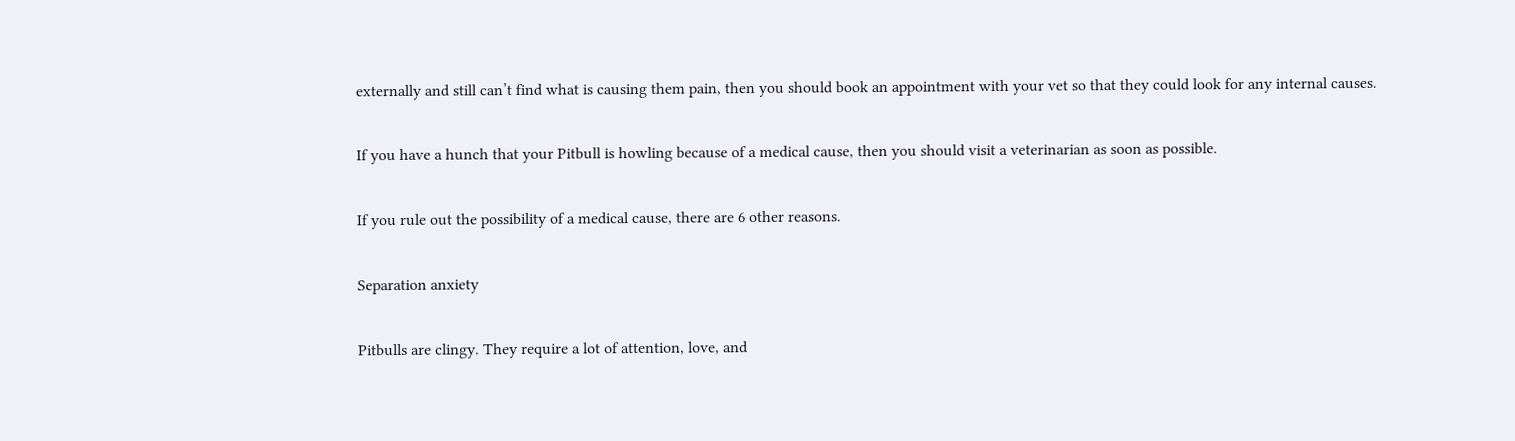externally and still can’t find what is causing them pain, then you should book an appointment with your vet so that they could look for any internal causes.

If you have a hunch that your Pitbull is howling because of a medical cause, then you should visit a veterinarian as soon as possible.

If you rule out the possibility of a medical cause, there are 6 other reasons.

Separation anxiety

Pitbulls are clingy. They require a lot of attention, love, and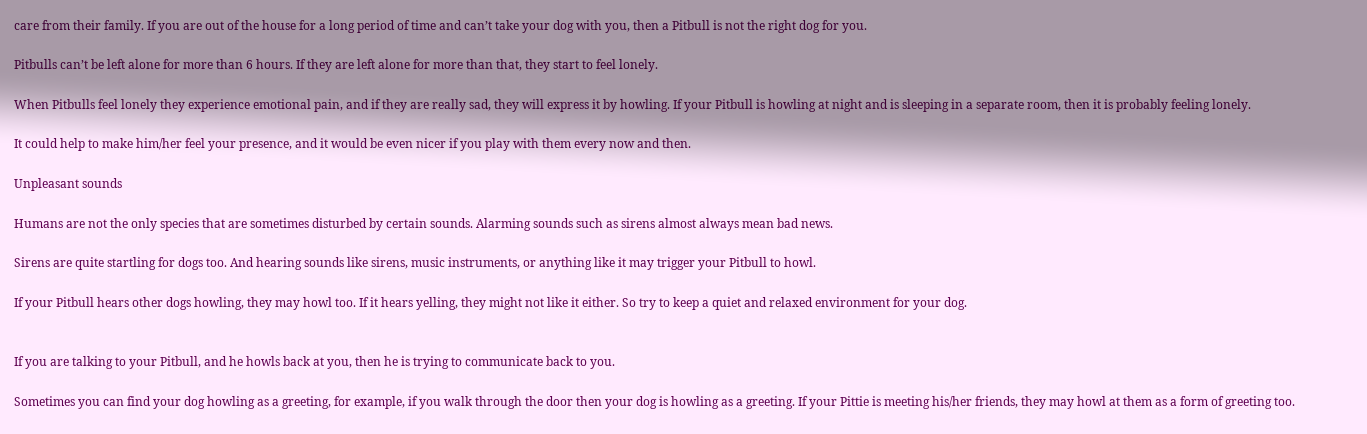care from their family. If you are out of the house for a long period of time and can’t take your dog with you, then a Pitbull is not the right dog for you.

Pitbulls can’t be left alone for more than 6 hours. If they are left alone for more than that, they start to feel lonely.

When Pitbulls feel lonely they experience emotional pain, and if they are really sad, they will express it by howling. If your Pitbull is howling at night and is sleeping in a separate room, then it is probably feeling lonely.

It could help to make him/her feel your presence, and it would be even nicer if you play with them every now and then.

Unpleasant sounds

Humans are not the only species that are sometimes disturbed by certain sounds. Alarming sounds such as sirens almost always mean bad news.

Sirens are quite startling for dogs too. And hearing sounds like sirens, music instruments, or anything like it may trigger your Pitbull to howl.

If your Pitbull hears other dogs howling, they may howl too. If it hears yelling, they might not like it either. So try to keep a quiet and relaxed environment for your dog.


If you are talking to your Pitbull, and he howls back at you, then he is trying to communicate back to you.

Sometimes you can find your dog howling as a greeting, for example, if you walk through the door then your dog is howling as a greeting. If your Pittie is meeting his/her friends, they may howl at them as a form of greeting too.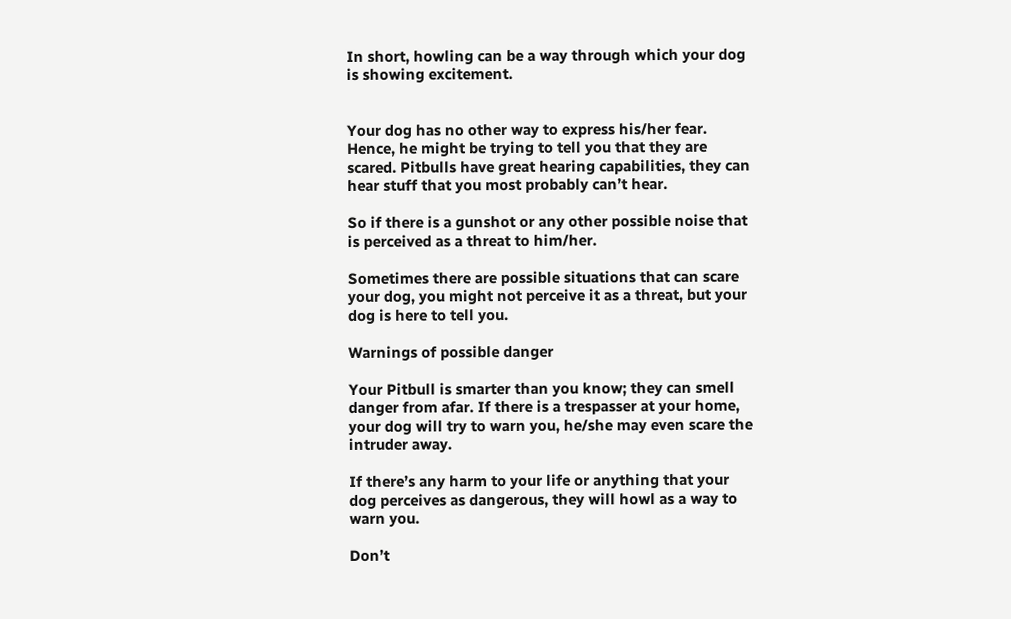In short, howling can be a way through which your dog is showing excitement.


Your dog has no other way to express his/her fear. Hence, he might be trying to tell you that they are scared. Pitbulls have great hearing capabilities, they can hear stuff that you most probably can’t hear.

So if there is a gunshot or any other possible noise that is perceived as a threat to him/her.

Sometimes there are possible situations that can scare your dog, you might not perceive it as a threat, but your dog is here to tell you.

Warnings of possible danger

Your Pitbull is smarter than you know; they can smell danger from afar. If there is a trespasser at your home, your dog will try to warn you, he/she may even scare the intruder away.

If there’s any harm to your life or anything that your dog perceives as dangerous, they will howl as a way to warn you.

Don’t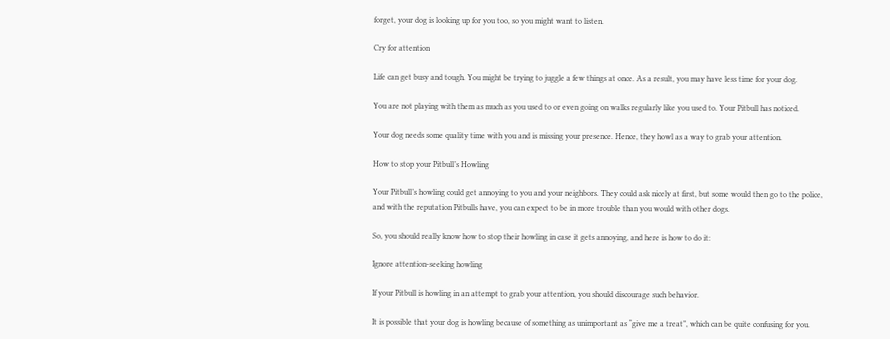forget, your dog is looking up for you too, so you might want to listen.

Cry for attention

Life can get busy and tough. You might be trying to juggle a few things at once. As a result, you may have less time for your dog.

You are not playing with them as much as you used to or even going on walks regularly like you used to. Your Pitbull has noticed.

Your dog needs some quality time with you and is missing your presence. Hence, they howl as a way to grab your attention.

How to stop your Pitbull’s Howling

Your Pitbull’s howling could get annoying to you and your neighbors. They could ask nicely at first, but some would then go to the police, and with the reputation Pitbulls have, you can expect to be in more trouble than you would with other dogs.

So, you should really know how to stop their howling in case it gets annoying, and here is how to do it:

Ignore attention-seeking howling

If your Pitbull is howling in an attempt to grab your attention, you should discourage such behavior.

It is possible that your dog is howling because of something as unimportant as “give me a treat”, which can be quite confusing for you.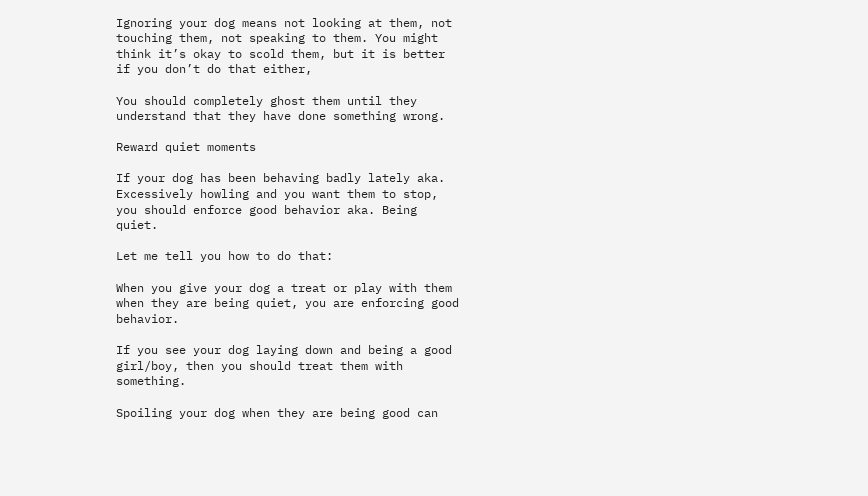Ignoring your dog means not looking at them, not touching them, not speaking to them. You might think it’s okay to scold them, but it is better if you don’t do that either,

You should completely ghost them until they understand that they have done something wrong.

Reward quiet moments

If your dog has been behaving badly lately aka. Excessively howling and you want them to stop, you should enforce good behavior aka. Being quiet.

Let me tell you how to do that:

When you give your dog a treat or play with them when they are being quiet, you are enforcing good behavior.

If you see your dog laying down and being a good girl/boy, then you should treat them with something.

Spoiling your dog when they are being good can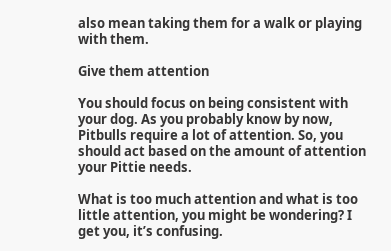also mean taking them for a walk or playing with them.

Give them attention

You should focus on being consistent with your dog. As you probably know by now, Pitbulls require a lot of attention. So, you should act based on the amount of attention your Pittie needs.

What is too much attention and what is too little attention, you might be wondering? I get you, it’s confusing.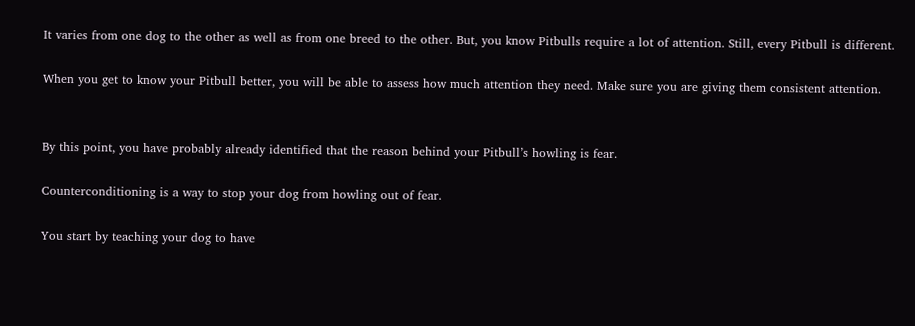It varies from one dog to the other as well as from one breed to the other. But, you know Pitbulls require a lot of attention. Still, every Pitbull is different.

When you get to know your Pitbull better, you will be able to assess how much attention they need. Make sure you are giving them consistent attention.


By this point, you have probably already identified that the reason behind your Pitbull’s howling is fear.

Counterconditioning is a way to stop your dog from howling out of fear.

You start by teaching your dog to have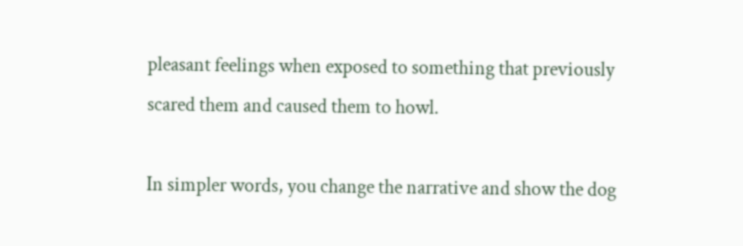pleasant feelings when exposed to something that previously scared them and caused them to howl.

In simpler words, you change the narrative and show the dog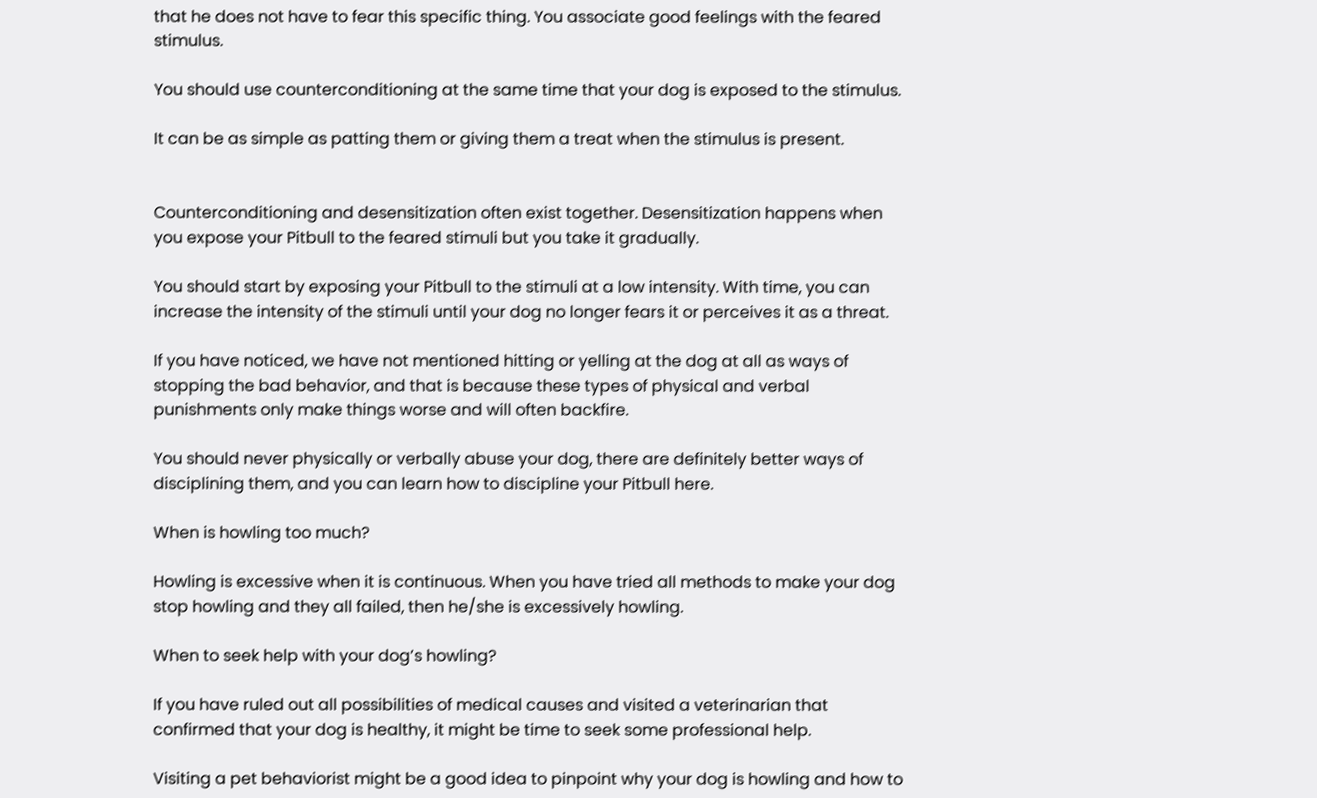that he does not have to fear this specific thing. You associate good feelings with the feared stimulus.

You should use counterconditioning at the same time that your dog is exposed to the stimulus.

It can be as simple as patting them or giving them a treat when the stimulus is present.


Counterconditioning and desensitization often exist together. Desensitization happens when you expose your Pitbull to the feared stimuli but you take it gradually.

You should start by exposing your Pitbull to the stimuli at a low intensity. With time, you can increase the intensity of the stimuli until your dog no longer fears it or perceives it as a threat.

If you have noticed, we have not mentioned hitting or yelling at the dog at all as ways of stopping the bad behavior, and that is because these types of physical and verbal punishments only make things worse and will often backfire.

You should never physically or verbally abuse your dog, there are definitely better ways of disciplining them, and you can learn how to discipline your Pitbull here.

When is howling too much?

Howling is excessive when it is continuous. When you have tried all methods to make your dog stop howling and they all failed, then he/she is excessively howling.

When to seek help with your dog’s howling?

If you have ruled out all possibilities of medical causes and visited a veterinarian that confirmed that your dog is healthy, it might be time to seek some professional help.

Visiting a pet behaviorist might be a good idea to pinpoint why your dog is howling and how to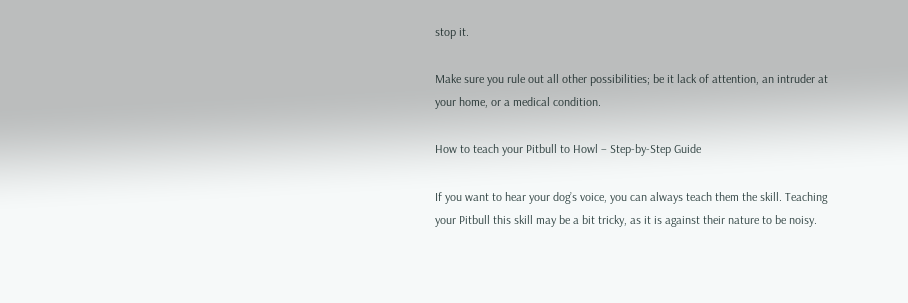stop it.

Make sure you rule out all other possibilities; be it lack of attention, an intruder at your home, or a medical condition.

How to teach your Pitbull to Howl – Step-by-Step Guide

If you want to hear your dog’s voice, you can always teach them the skill. Teaching your Pitbull this skill may be a bit tricky, as it is against their nature to be noisy.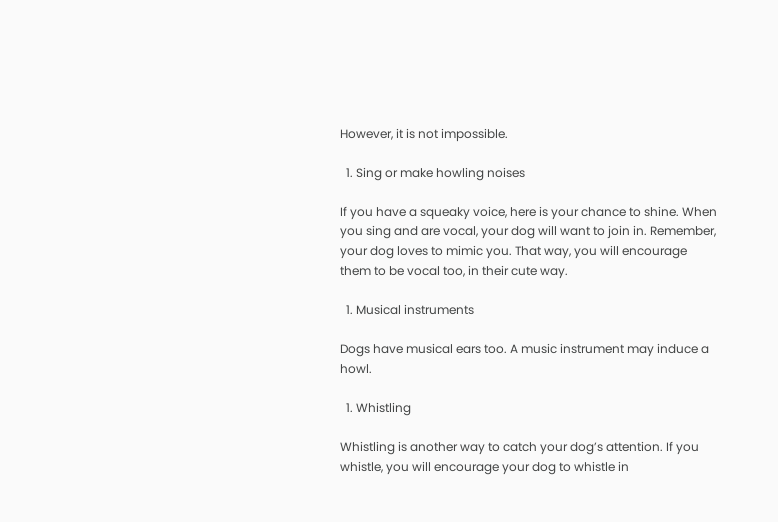However, it is not impossible.

  1. Sing or make howling noises

If you have a squeaky voice, here is your chance to shine. When you sing and are vocal, your dog will want to join in. Remember, your dog loves to mimic you. That way, you will encourage them to be vocal too, in their cute way.

  1. Musical instruments

Dogs have musical ears too. A music instrument may induce a howl.

  1. Whistling

Whistling is another way to catch your dog’s attention. If you whistle, you will encourage your dog to whistle in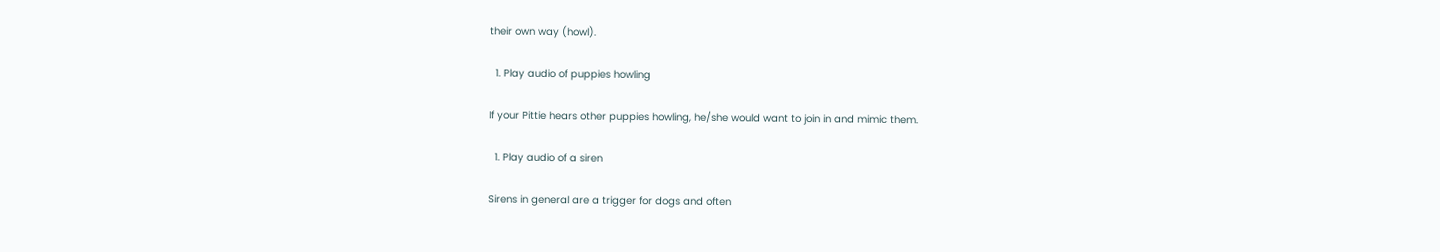their own way (howl).

  1. Play audio of puppies howling

If your Pittie hears other puppies howling, he/she would want to join in and mimic them.

  1. Play audio of a siren

Sirens in general are a trigger for dogs and often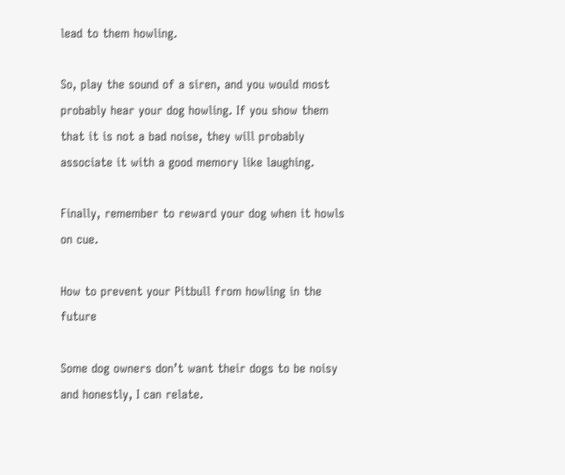lead to them howling.

So, play the sound of a siren, and you would most probably hear your dog howling. If you show them that it is not a bad noise, they will probably associate it with a good memory like laughing.

Finally, remember to reward your dog when it howls on cue.

How to prevent your Pitbull from howling in the future

Some dog owners don’t want their dogs to be noisy and honestly, I can relate.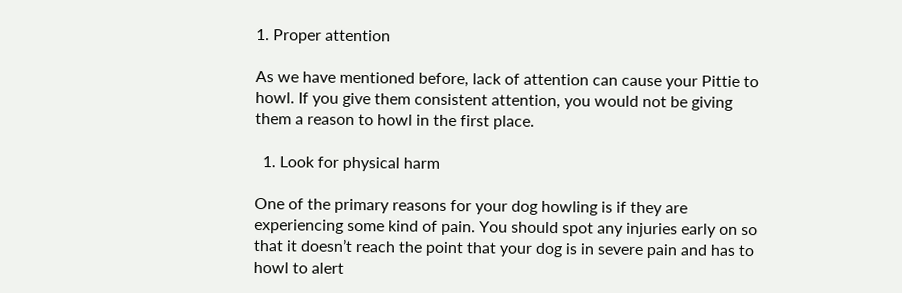1. Proper attention

As we have mentioned before, lack of attention can cause your Pittie to howl. If you give them consistent attention, you would not be giving them a reason to howl in the first place.

  1. Look for physical harm

One of the primary reasons for your dog howling is if they are experiencing some kind of pain. You should spot any injuries early on so that it doesn’t reach the point that your dog is in severe pain and has to howl to alert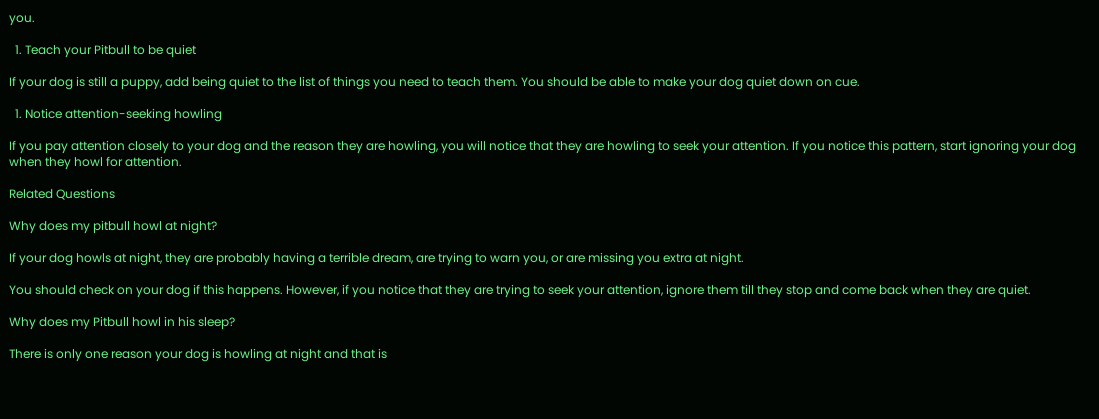you.

  1. Teach your Pitbull to be quiet

If your dog is still a puppy, add being quiet to the list of things you need to teach them. You should be able to make your dog quiet down on cue.

  1. Notice attention-seeking howling

If you pay attention closely to your dog and the reason they are howling, you will notice that they are howling to seek your attention. If you notice this pattern, start ignoring your dog when they howl for attention.

Related Questions

Why does my pitbull howl at night?

If your dog howls at night, they are probably having a terrible dream, are trying to warn you, or are missing you extra at night.

You should check on your dog if this happens. However, if you notice that they are trying to seek your attention, ignore them till they stop and come back when they are quiet.

Why does my Pitbull howl in his sleep?

There is only one reason your dog is howling at night and that is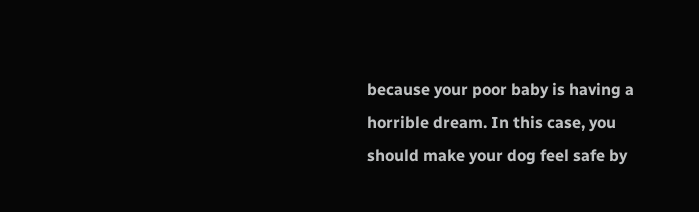because your poor baby is having a horrible dream. In this case, you should make your dog feel safe by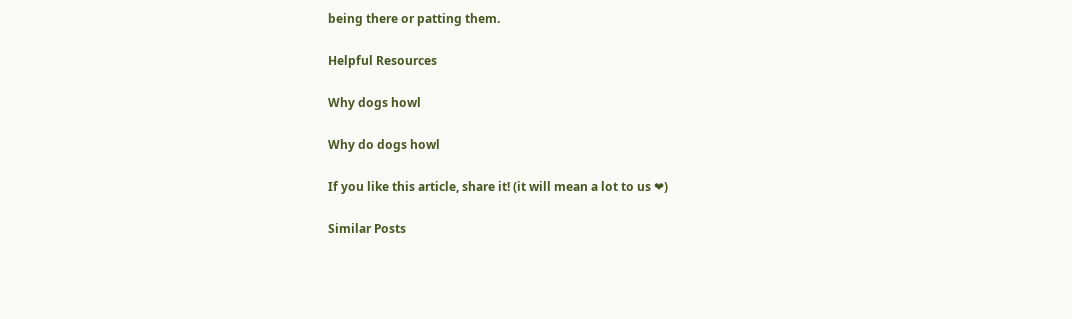being there or patting them.

Helpful Resources

Why dogs howl

Why do dogs howl

If you like this article, share it! (it will mean a lot to us ❤)

Similar Posts